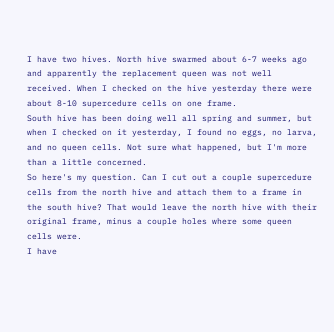I have two hives. North hive swarmed about 6-7 weeks ago and apparently the replacement queen was not well received. When I checked on the hive yesterday there were about 8-10 supercedure cells on one frame.
South hive has been doing well all spring and summer, but when I checked on it yesterday, I found no eggs, no larva, and no queen cells. Not sure what happened, but I'm more than a little concerned.
So here's my question. Can I cut out a couple supercedure cells from the north hive and attach them to a frame in the south hive? That would leave the north hive with their original frame, minus a couple holes where some queen cells were.
I have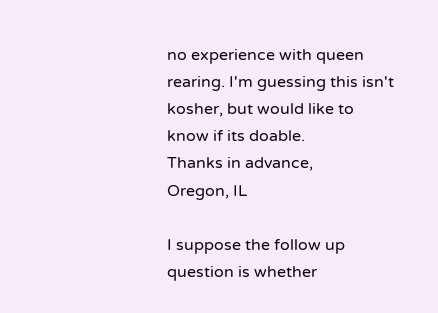no experience with queen rearing. I'm guessing this isn't kosher, but would like to know if its doable.
Thanks in advance,
Oregon, IL

I suppose the follow up question is whether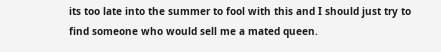its too late into the summer to fool with this and I should just try to find someone who would sell me a mated queen.